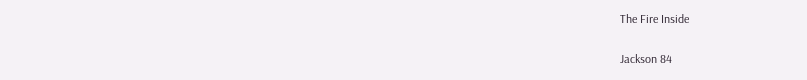The Fire Inside

Jackson 84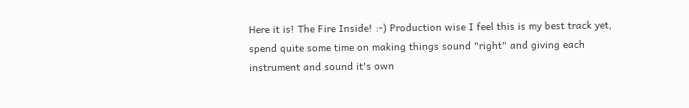Here it is! The Fire Inside! :-) Production wise I feel this is my best track yet, spend quite some time on making things sound "right" and giving each instrument and sound it's own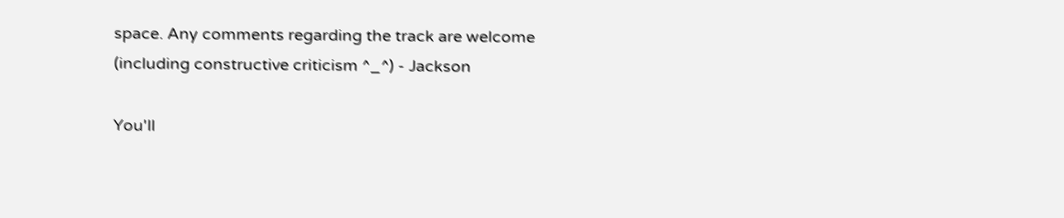space. Any comments regarding the track are welcome (including constructive criticism ^_^) - Jackson

You'll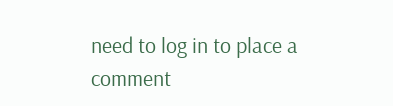need to log in to place a comment